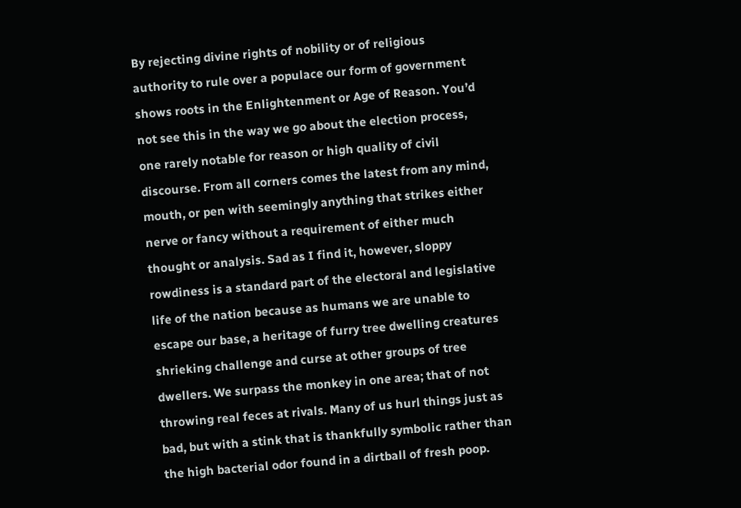By rejecting divine rights of nobility or of religious authority to rule over a populace our form of government shows roots in the Enlightenment or Age of Reason. You’d not see this in the way we go about the election process, one rarely notable for reason or high quality of civil discourse. From all corners comes the latest from any mind, mouth, or pen with seemingly anything that strikes either nerve or fancy without a requirement of either much thought or analysis. Sad as I find it, however, sloppy rowdiness is a standard part of the electoral and legislative life of the nation because as humans we are unable to escape our base, a heritage of furry tree dwelling creatures shrieking challenge and curse at other groups of tree dwellers. We surpass the monkey in one area; that of not throwing real feces at rivals. Many of us hurl things just as bad, but with a stink that is thankfully symbolic rather than the high bacterial odor found in a dirtball of fresh poop.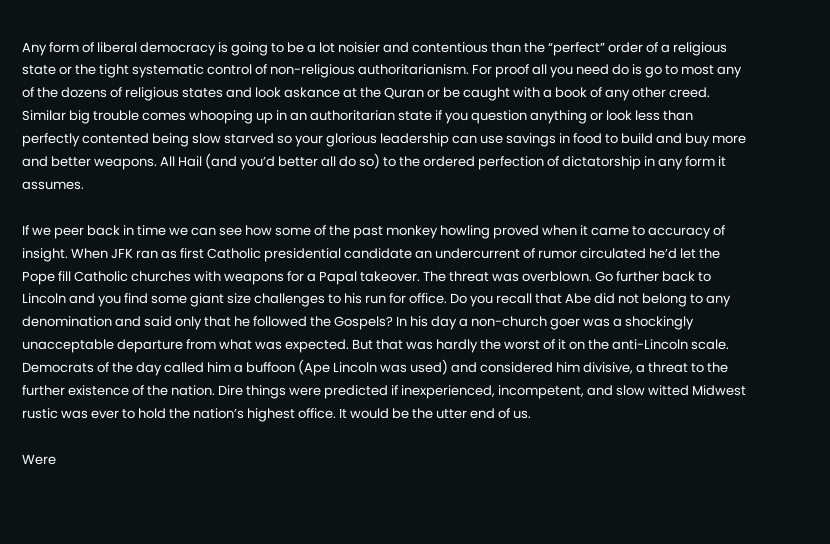Any form of liberal democracy is going to be a lot noisier and contentious than the “perfect” order of a religious state or the tight systematic control of non-religious authoritarianism. For proof all you need do is go to most any of the dozens of religious states and look askance at the Quran or be caught with a book of any other creed. Similar big trouble comes whooping up in an authoritarian state if you question anything or look less than perfectly contented being slow starved so your glorious leadership can use savings in food to build and buy more and better weapons. All Hail (and you’d better all do so) to the ordered perfection of dictatorship in any form it assumes.

If we peer back in time we can see how some of the past monkey howling proved when it came to accuracy of insight. When JFK ran as first Catholic presidential candidate an undercurrent of rumor circulated he’d let the Pope fill Catholic churches with weapons for a Papal takeover. The threat was overblown. Go further back to Lincoln and you find some giant size challenges to his run for office. Do you recall that Abe did not belong to any denomination and said only that he followed the Gospels? In his day a non-church goer was a shockingly unacceptable departure from what was expected. But that was hardly the worst of it on the anti-Lincoln scale. Democrats of the day called him a buffoon (Ape Lincoln was used) and considered him divisive, a threat to the further existence of the nation. Dire things were predicted if inexperienced, incompetent, and slow witted Midwest rustic was ever to hold the nation’s highest office. It would be the utter end of us.

Were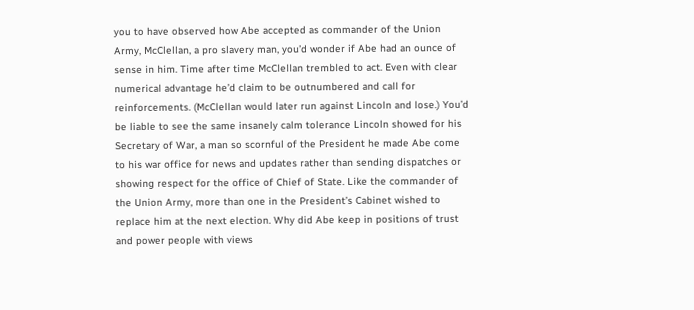you to have observed how Abe accepted as commander of the Union Army, McClellan, a pro slavery man, you’d wonder if Abe had an ounce of sense in him. Time after time McClellan trembled to act. Even with clear numerical advantage he’d claim to be outnumbered and call for reinforcements. (McClellan would later run against Lincoln and lose.) You’d be liable to see the same insanely calm tolerance Lincoln showed for his Secretary of War, a man so scornful of the President he made Abe come to his war office for news and updates rather than sending dispatches or showing respect for the office of Chief of State. Like the commander of the Union Army, more than one in the President’s Cabinet wished to replace him at the next election. Why did Abe keep in positions of trust and power people with views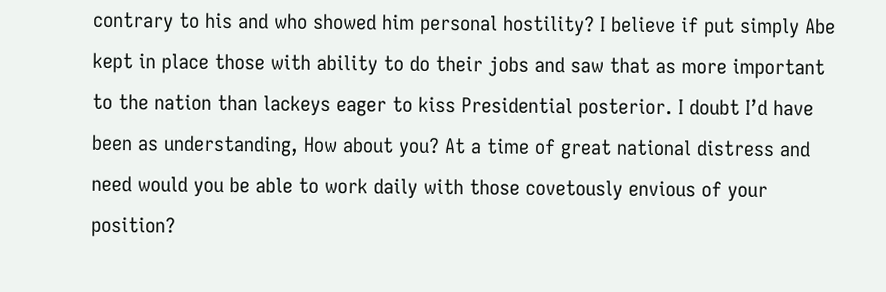contrary to his and who showed him personal hostility? I believe if put simply Abe kept in place those with ability to do their jobs and saw that as more important to the nation than lackeys eager to kiss Presidential posterior. I doubt I’d have been as understanding, How about you? At a time of great national distress and need would you be able to work daily with those covetously envious of your position?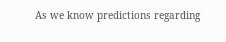As we know predictions regarding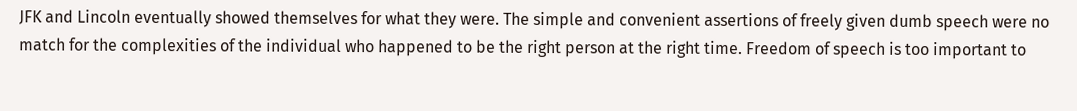JFK and Lincoln eventually showed themselves for what they were. The simple and convenient assertions of freely given dumb speech were no match for the complexities of the individual who happened to be the right person at the right time. Freedom of speech is too important to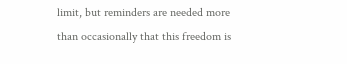limit, but reminders are needed more than occasionally that this freedom is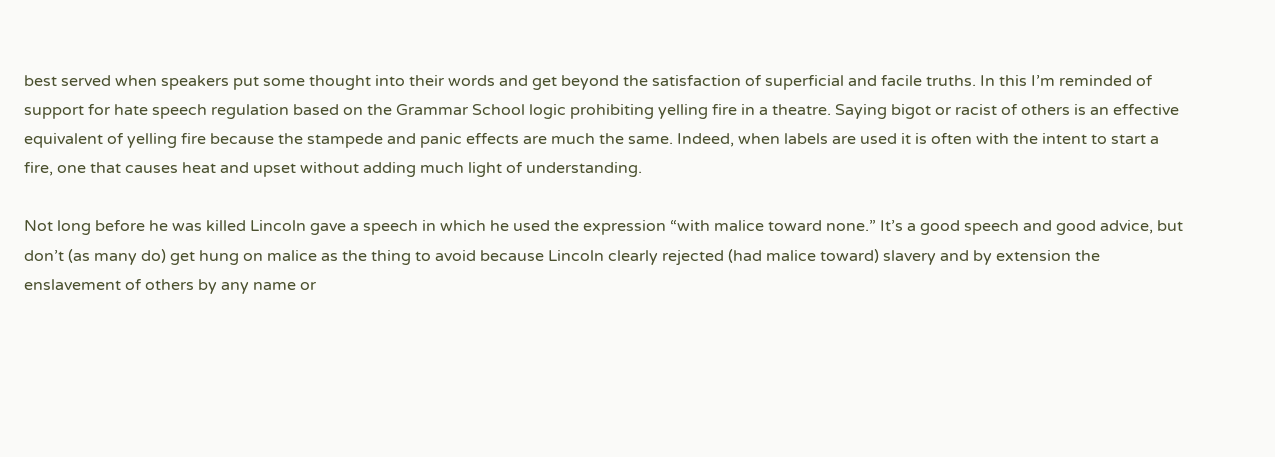best served when speakers put some thought into their words and get beyond the satisfaction of superficial and facile truths. In this I’m reminded of support for hate speech regulation based on the Grammar School logic prohibiting yelling fire in a theatre. Saying bigot or racist of others is an effective equivalent of yelling fire because the stampede and panic effects are much the same. Indeed, when labels are used it is often with the intent to start a fire, one that causes heat and upset without adding much light of understanding.

Not long before he was killed Lincoln gave a speech in which he used the expression “with malice toward none.” It’s a good speech and good advice, but don’t (as many do) get hung on malice as the thing to avoid because Lincoln clearly rejected (had malice toward) slavery and by extension the enslavement of others by any name or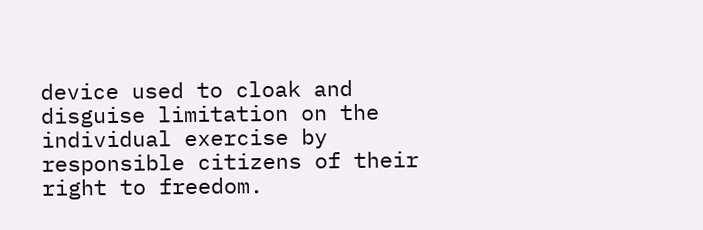device used to cloak and disguise limitation on the individual exercise by responsible citizens of their right to freedom.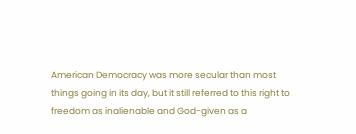American Democracy was more secular than most things going in its day, but it still referred to this right to freedom as inalienable and God-given as a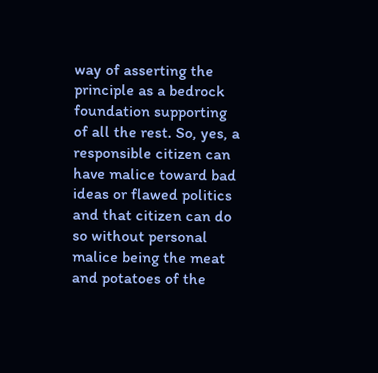way of asserting the principle as a bedrock foundation supporting of all the rest. So, yes, a responsible citizen can have malice toward bad ideas or flawed politics and that citizen can do so without personal malice being the meat and potatoes of the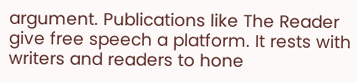argument. Publications like The Reader give free speech a platform. It rests with writers and readers to hone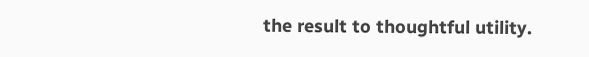the result to thoughtful utility.